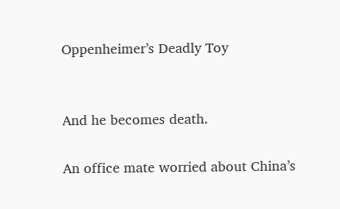Oppenheimer’s Deadly Toy


And he becomes death.

An office mate worried about China’s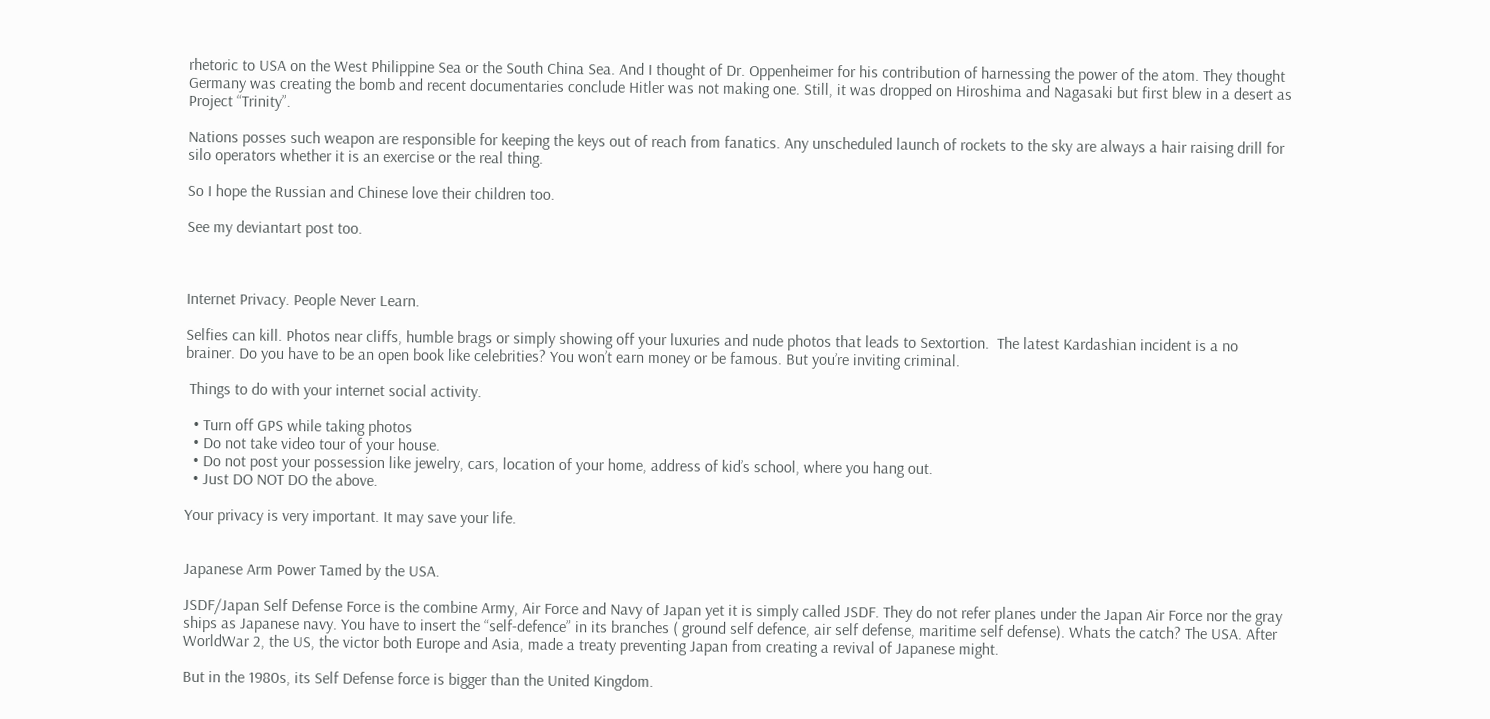rhetoric to USA on the West Philippine Sea or the South China Sea. And I thought of Dr. Oppenheimer for his contribution of harnessing the power of the atom. They thought Germany was creating the bomb and recent documentaries conclude Hitler was not making one. Still, it was dropped on Hiroshima and Nagasaki but first blew in a desert as Project “Trinity”.

Nations posses such weapon are responsible for keeping the keys out of reach from fanatics. Any unscheduled launch of rockets to the sky are always a hair raising drill for silo operators whether it is an exercise or the real thing.

So I hope the Russian and Chinese love their children too.

See my deviantart post too.



Internet Privacy. People Never Learn.

Selfies can kill. Photos near cliffs, humble brags or simply showing off your luxuries and nude photos that leads to Sextortion.  The latest Kardashian incident is a no brainer. Do you have to be an open book like celebrities? You won’t earn money or be famous. But you’re inviting criminal.

 Things to do with your internet social activity.

  • Turn off GPS while taking photos
  • Do not take video tour of your house.
  • Do not post your possession like jewelry, cars, location of your home, address of kid’s school, where you hang out.
  • Just DO NOT DO the above.

Your privacy is very important. It may save your life.


Japanese Arm Power Tamed by the USA.

JSDF/Japan Self Defense Force is the combine Army, Air Force and Navy of Japan yet it is simply called JSDF. They do not refer planes under the Japan Air Force nor the gray ships as Japanese navy. You have to insert the “self-defence” in its branches ( ground self defence, air self defense, maritime self defense). Whats the catch? The USA. After WorldWar 2, the US, the victor both Europe and Asia, made a treaty preventing Japan from creating a revival of Japanese might.

But in the 1980s, its Self Defense force is bigger than the United Kingdom.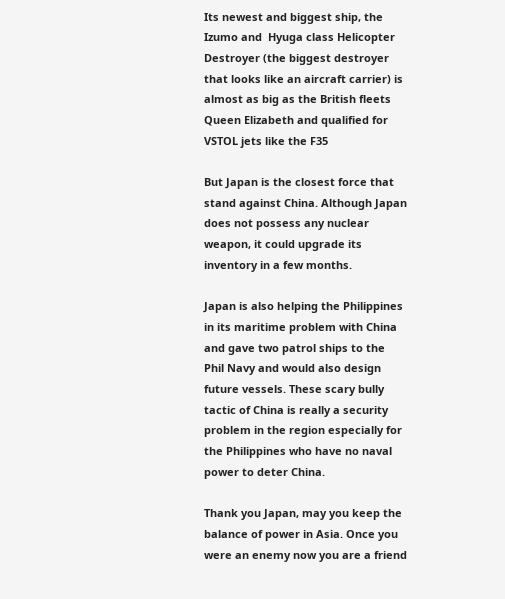Its newest and biggest ship, the Izumo and  Hyuga class Helicopter Destroyer (the biggest destroyer that looks like an aircraft carrier) is almost as big as the British fleets Queen Elizabeth and qualified for VSTOL jets like the F35

But Japan is the closest force that stand against China. Although Japan does not possess any nuclear weapon, it could upgrade its inventory in a few months.

Japan is also helping the Philippines in its maritime problem with China and gave two patrol ships to the Phil Navy and would also design future vessels. These scary bully tactic of China is really a security problem in the region especially for the Philippines who have no naval power to deter China.

Thank you Japan, may you keep the balance of power in Asia. Once you were an enemy now you are a friend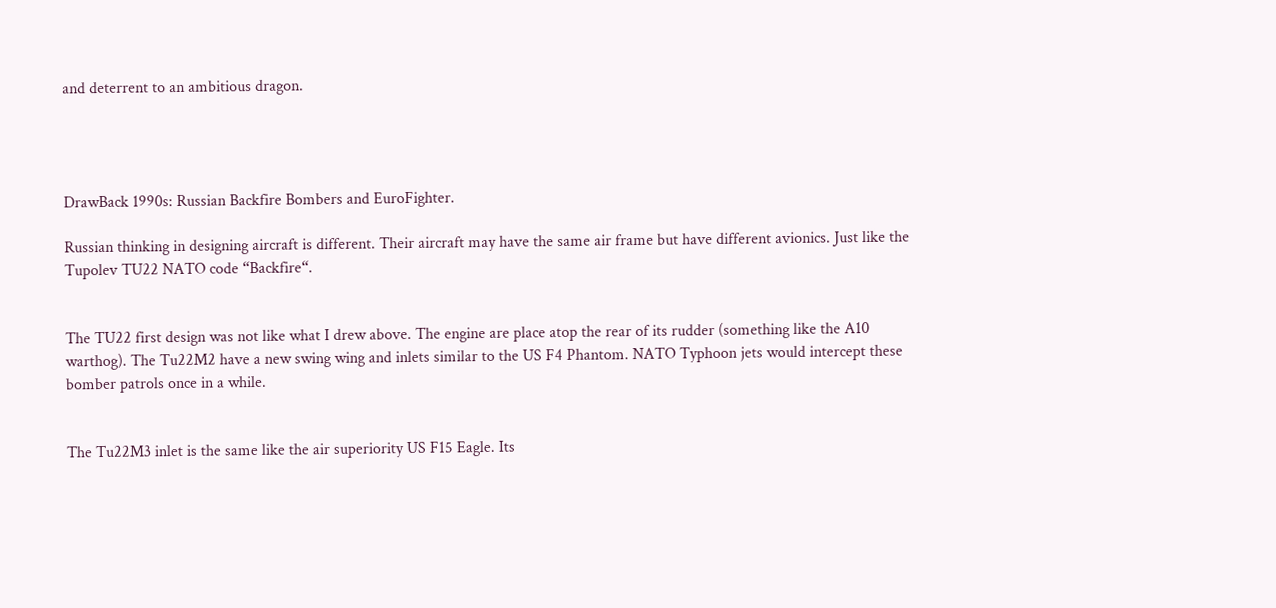and deterrent to an ambitious dragon.




DrawBack 1990s: Russian Backfire Bombers and EuroFighter.

Russian thinking in designing aircraft is different. Their aircraft may have the same air frame but have different avionics. Just like the Tupolev TU22 NATO code “Backfire“.


The TU22 first design was not like what I drew above. The engine are place atop the rear of its rudder (something like the A10 warthog). The Tu22M2 have a new swing wing and inlets similar to the US F4 Phantom. NATO Typhoon jets would intercept these bomber patrols once in a while.


The Tu22M3 inlet is the same like the air superiority US F15 Eagle. Its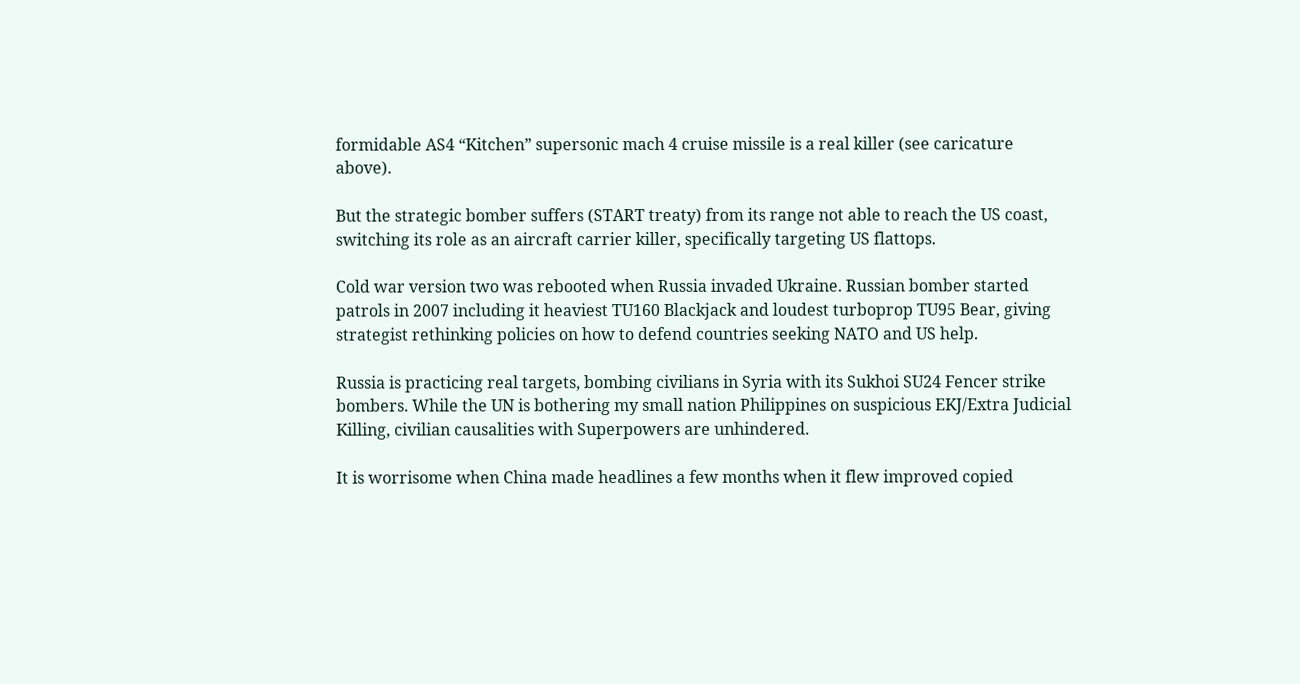formidable AS4 “Kitchen” supersonic mach 4 cruise missile is a real killer (see caricature above).

But the strategic bomber suffers (START treaty) from its range not able to reach the US coast, switching its role as an aircraft carrier killer, specifically targeting US flattops.

Cold war version two was rebooted when Russia invaded Ukraine. Russian bomber started patrols in 2007 including it heaviest TU160 Blackjack and loudest turboprop TU95 Bear, giving strategist rethinking policies on how to defend countries seeking NATO and US help.

Russia is practicing real targets, bombing civilians in Syria with its Sukhoi SU24 Fencer strike bombers. While the UN is bothering my small nation Philippines on suspicious EKJ/Extra Judicial Killing, civilian causalities with Superpowers are unhindered.

It is worrisome when China made headlines a few months when it flew improved copied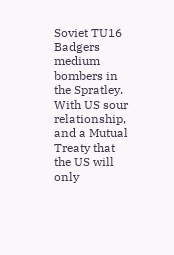Soviet TU16 Badgers medium bombers in the Spratley. With US sour relationship, and a Mutual Treaty that the US will only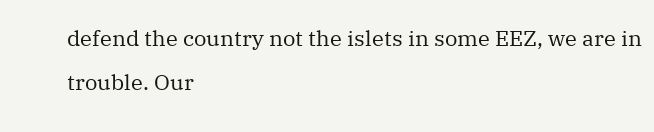defend the country not the islets in some EEZ, we are in trouble. Our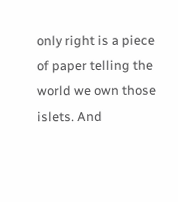only right is a piece of paper telling the world we own those islets. And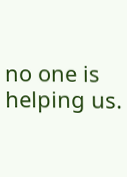no one is helping us.